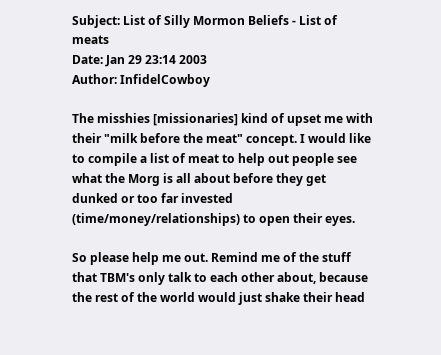Subject: List of Silly Mormon Beliefs - List of meats
Date: Jan 29 23:14 2003
Author: InfidelCowboy

The misshies [missionaries] kind of upset me with their "milk before the meat" concept. I would like to compile a list of meat to help out people see what the Morg is all about before they get dunked or too far invested (time/money/relationships) to open their eyes.

So please help me out. Remind me of the stuff that TBM's only talk to each other about, because the rest of the world would just shake their head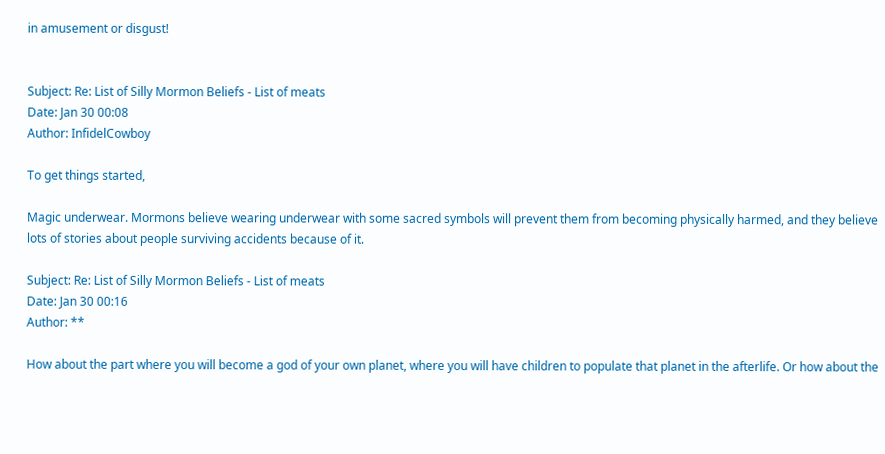in amusement or disgust!


Subject: Re: List of Silly Mormon Beliefs - List of meats
Date: Jan 30 00:08
Author: InfidelCowboy

To get things started,

Magic underwear. Mormons believe wearing underwear with some sacred symbols will prevent them from becoming physically harmed, and they believe lots of stories about people surviving accidents because of it.

Subject: Re: List of Silly Mormon Beliefs - List of meats
Date: Jan 30 00:16
Author: **

How about the part where you will become a god of your own planet, where you will have children to populate that planet in the afterlife. Or how about the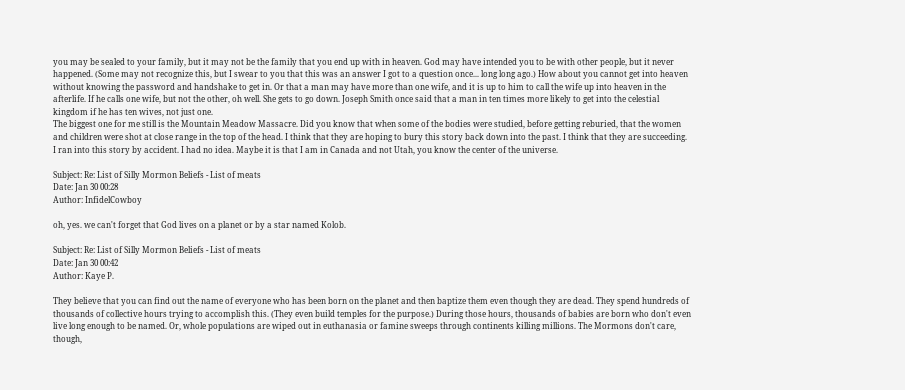you may be sealed to your family, but it may not be the family that you end up with in heaven. God may have intended you to be with other people, but it never happened. (Some may not recognize this, but I swear to you that this was an answer I got to a question once... long long ago.) How about you cannot get into heaven without knowing the password and handshake to get in. Or that a man may have more than one wife, and it is up to him to call the wife up into heaven in the afterlife. If he calls one wife, but not the other, oh well. She gets to go down. Joseph Smith once said that a man in ten times more likely to get into the celestial kingdom if he has ten wives, not just one.
The biggest one for me still is the Mountain Meadow Massacre. Did you know that when some of the bodies were studied, before getting reburied, that the women and children were shot at close range in the top of the head. I think that they are hoping to bury this story back down into the past. I think that they are succeeding. I ran into this story by accident. I had no idea. Maybe it is that I am in Canada and not Utah, you know the center of the universe.

Subject: Re: List of Silly Mormon Beliefs - List of meats
Date: Jan 30 00:28
Author: InfidelCowboy

oh, yes. we can't forget that God lives on a planet or by a star named Kolob.

Subject: Re: List of Silly Mormon Beliefs - List of meats
Date: Jan 30 00:42
Author: Kaye P.

They believe that you can find out the name of everyone who has been born on the planet and then baptize them even though they are dead. They spend hundreds of thousands of collective hours trying to accomplish this. (They even build temples for the purpose.) During those hours, thousands of babies are born who don't even live long enough to be named. Or, whole populations are wiped out in euthanasia or famine sweeps through continents killing millions. The Mormons don't care, though,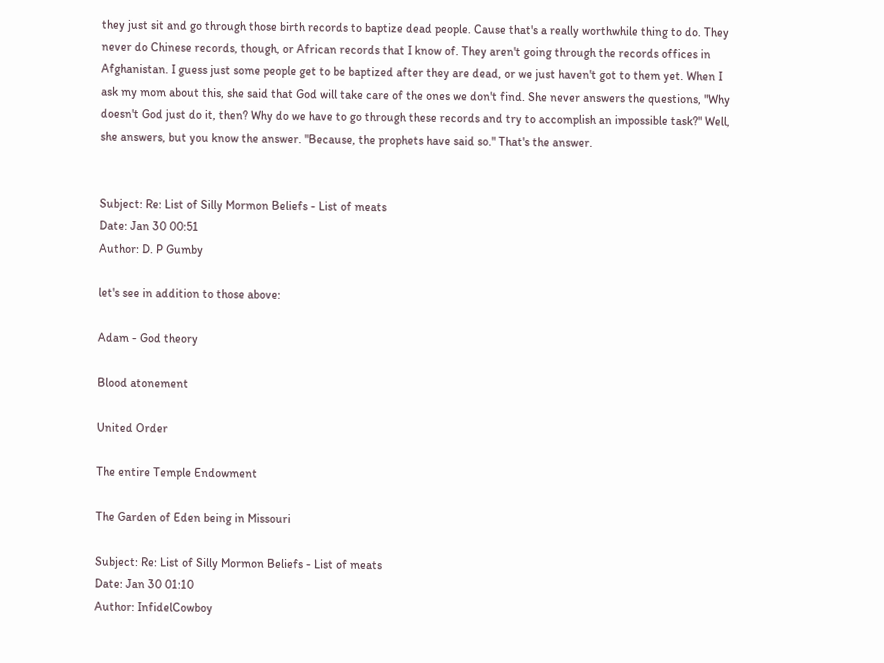they just sit and go through those birth records to baptize dead people. Cause that's a really worthwhile thing to do. They never do Chinese records, though, or African records that I know of. They aren't going through the records offices in Afghanistan. I guess just some people get to be baptized after they are dead, or we just haven't got to them yet. When I ask my mom about this, she said that God will take care of the ones we don't find. She never answers the questions, "Why doesn't God just do it, then? Why do we have to go through these records and try to accomplish an impossible task?" Well, she answers, but you know the answer. "Because, the prophets have said so." That's the answer.


Subject: Re: List of Silly Mormon Beliefs - List of meats
Date: Jan 30 00:51
Author: D. P Gumby

let's see in addition to those above:

Adam - God theory

Blood atonement

United Order

The entire Temple Endowment

The Garden of Eden being in Missouri

Subject: Re: List of Silly Mormon Beliefs - List of meats
Date: Jan 30 01:10
Author: InfidelCowboy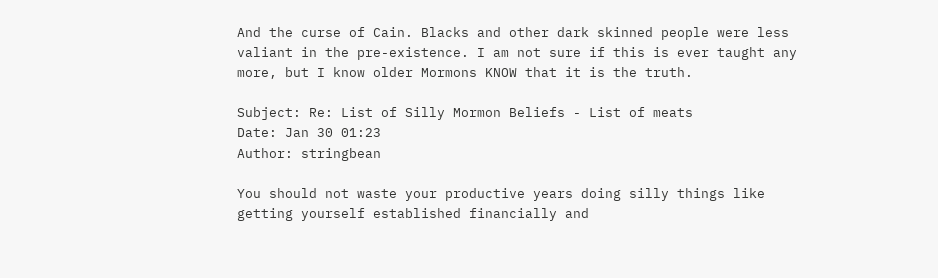And the curse of Cain. Blacks and other dark skinned people were less valiant in the pre-existence. I am not sure if this is ever taught any more, but I know older Mormons KNOW that it is the truth.

Subject: Re: List of Silly Mormon Beliefs - List of meats
Date: Jan 30 01:23
Author: stringbean

You should not waste your productive years doing silly things like getting yourself established financially and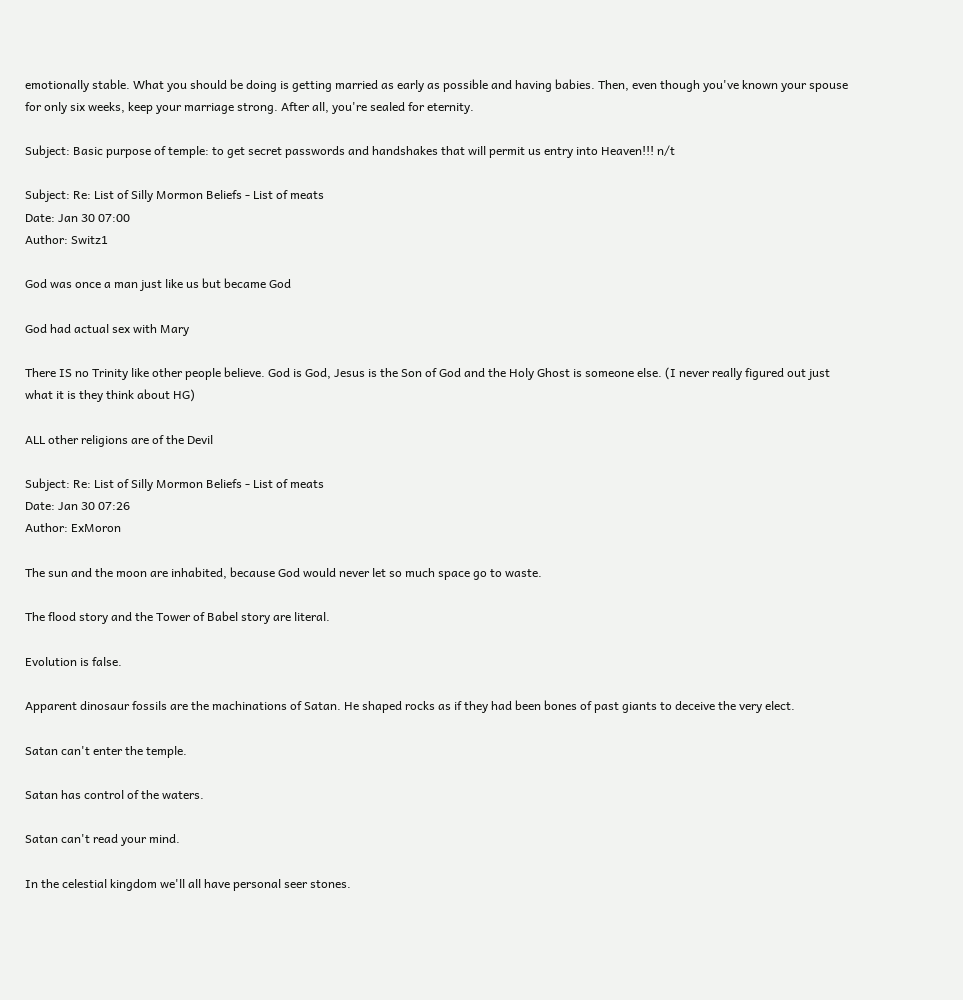emotionally stable. What you should be doing is getting married as early as possible and having babies. Then, even though you've known your spouse for only six weeks, keep your marriage strong. After all, you're sealed for eternity.

Subject: Basic purpose of temple: to get secret passwords and handshakes that will permit us entry into Heaven!!! n/t

Subject: Re: List of Silly Mormon Beliefs - List of meats
Date: Jan 30 07:00
Author: Switz1

God was once a man just like us but became God

God had actual sex with Mary

There IS no Trinity like other people believe. God is God, Jesus is the Son of God and the Holy Ghost is someone else. (I never really figured out just what it is they think about HG)

ALL other religions are of the Devil

Subject: Re: List of Silly Mormon Beliefs - List of meats
Date: Jan 30 07:26
Author: ExMoron

The sun and the moon are inhabited, because God would never let so much space go to waste.

The flood story and the Tower of Babel story are literal.

Evolution is false.

Apparent dinosaur fossils are the machinations of Satan. He shaped rocks as if they had been bones of past giants to deceive the very elect.

Satan can't enter the temple.

Satan has control of the waters.

Satan can't read your mind.

In the celestial kingdom we'll all have personal seer stones.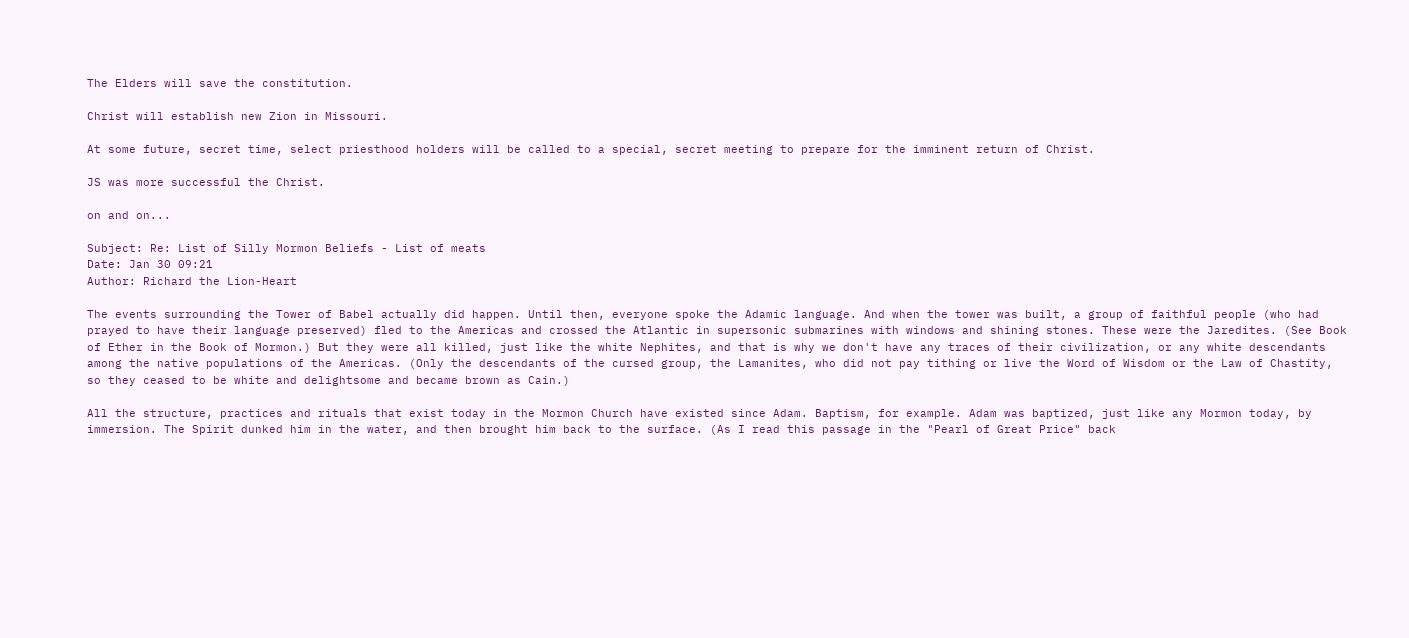The Elders will save the constitution.

Christ will establish new Zion in Missouri.

At some future, secret time, select priesthood holders will be called to a special, secret meeting to prepare for the imminent return of Christ.

JS was more successful the Christ.

on and on...

Subject: Re: List of Silly Mormon Beliefs - List of meats
Date: Jan 30 09:21
Author: Richard the Lion-Heart

The events surrounding the Tower of Babel actually did happen. Until then, everyone spoke the Adamic language. And when the tower was built, a group of faithful people (who had prayed to have their language preserved) fled to the Americas and crossed the Atlantic in supersonic submarines with windows and shining stones. These were the Jaredites. (See Book of Ether in the Book of Mormon.) But they were all killed, just like the white Nephites, and that is why we don't have any traces of their civilization, or any white descendants among the native populations of the Americas. (Only the descendants of the cursed group, the Lamanites, who did not pay tithing or live the Word of Wisdom or the Law of Chastity, so they ceased to be white and delightsome and became brown as Cain.)

All the structure, practices and rituals that exist today in the Mormon Church have existed since Adam. Baptism, for example. Adam was baptized, just like any Mormon today, by immersion. The Spirit dunked him in the water, and then brought him back to the surface. (As I read this passage in the "Pearl of Great Price" back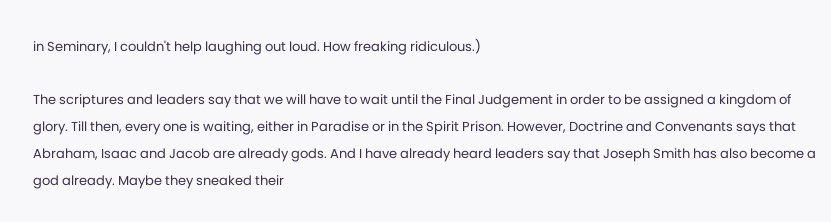in Seminary, I couldn't help laughing out loud. How freaking ridiculous.)

The scriptures and leaders say that we will have to wait until the Final Judgement in order to be assigned a kingdom of glory. Till then, every one is waiting, either in Paradise or in the Spirit Prison. However, Doctrine and Convenants says that Abraham, Isaac and Jacob are already gods. And I have already heard leaders say that Joseph Smith has also become a god already. Maybe they sneaked their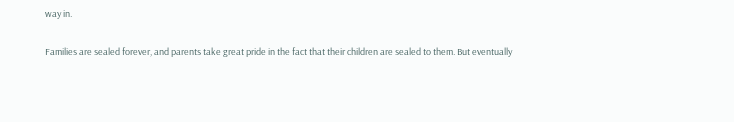way in.

Families are sealed forever, and parents take great pride in the fact that their children are sealed to them. But eventually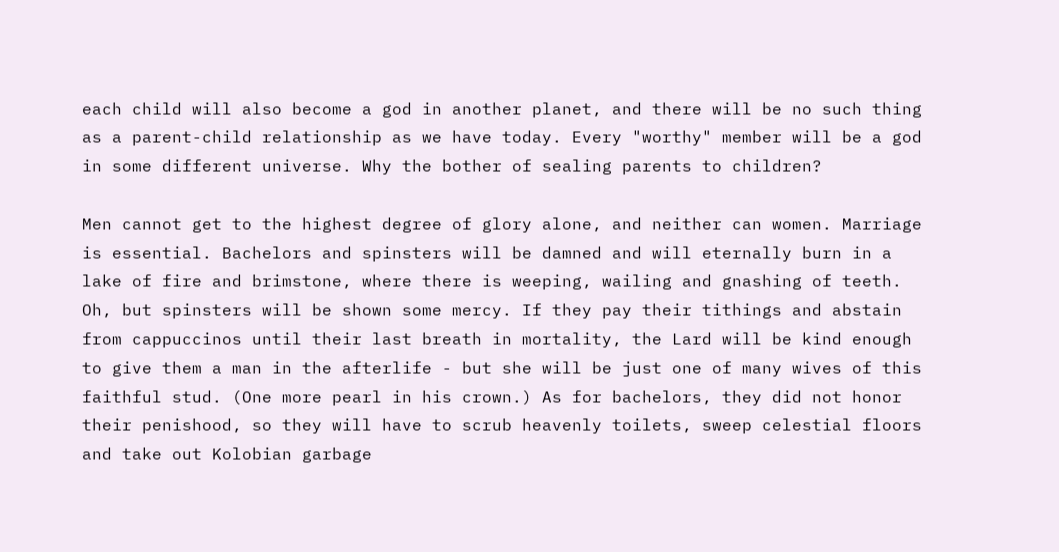each child will also become a god in another planet, and there will be no such thing as a parent-child relationship as we have today. Every "worthy" member will be a god in some different universe. Why the bother of sealing parents to children?

Men cannot get to the highest degree of glory alone, and neither can women. Marriage is essential. Bachelors and spinsters will be damned and will eternally burn in a lake of fire and brimstone, where there is weeping, wailing and gnashing of teeth. Oh, but spinsters will be shown some mercy. If they pay their tithings and abstain from cappuccinos until their last breath in mortality, the Lard will be kind enough to give them a man in the afterlife - but she will be just one of many wives of this faithful stud. (One more pearl in his crown.) As for bachelors, they did not honor their penishood, so they will have to scrub heavenly toilets, sweep celestial floors and take out Kolobian garbage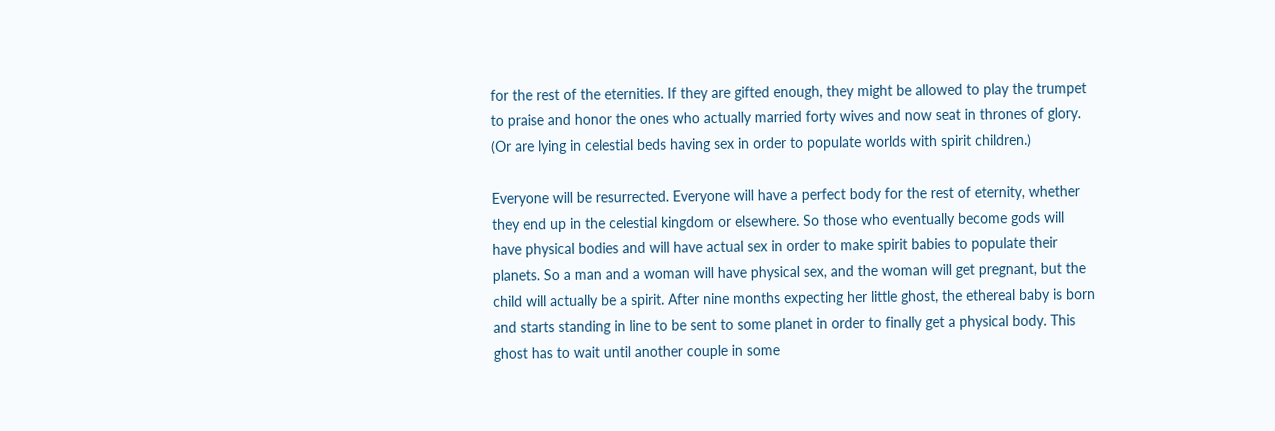for the rest of the eternities. If they are gifted enough, they might be allowed to play the trumpet to praise and honor the ones who actually married forty wives and now seat in thrones of glory. (Or are lying in celestial beds having sex in order to populate worlds with spirit children.)

Everyone will be resurrected. Everyone will have a perfect body for the rest of eternity, whether they end up in the celestial kingdom or elsewhere. So those who eventually become gods will have physical bodies and will have actual sex in order to make spirit babies to populate their planets. So a man and a woman will have physical sex, and the woman will get pregnant, but the child will actually be a spirit. After nine months expecting her little ghost, the ethereal baby is born and starts standing in line to be sent to some planet in order to finally get a physical body. This ghost has to wait until another couple in some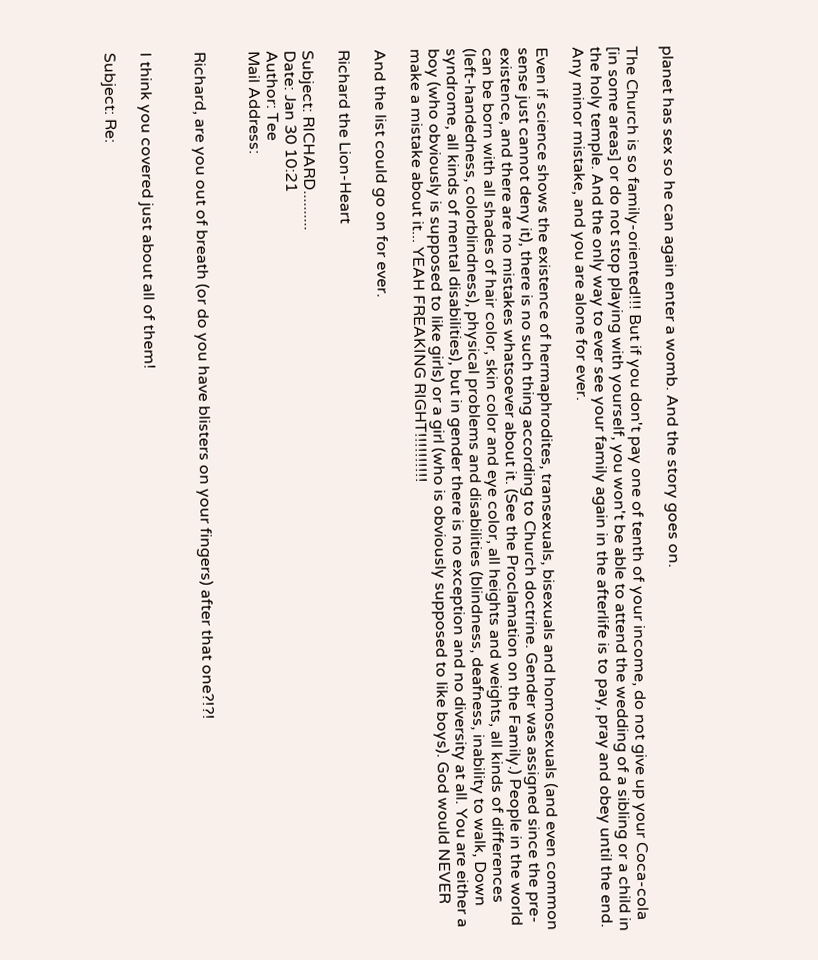planet has sex so he can again enter a womb. And the story goes on.

The Church is so family-oriented!!! But if you don't pay one of tenth of your income, do not give up your Coca-cola [in some areas] or do not stop playing with yourself, you won't be able to attend the wedding of a sibling or a child in the holy temple. And the only way to ever see your family again in the afterlife is to pay, pray and obey until the end. Any minor mistake, and you are alone for ever.

Even if science shows the existence of hermaphrodites, transexuals, bisexuals and homosexuals (and even common sense just cannot deny it), there is no such thing according to Church doctrine. Gender was assigned since the pre-existence, and there are no mistakes whatsoever about it. (See the Proclamation on the Family.) People in the world can be born with all shades of hair color, skin color and eye color, all heights and weights, all kinds of differences (left-handedness, colorblindness), physical problems and disabilities (blindness, deafness, inability to walk, Down syndrome, all kinds of mental disabilities), but in gender there is no exception and no diversity at all. You are either a boy (who obviously is supposed to like girls) or a girl (who is obviously supposed to like boys). God would NEVER make a mistake about it... YEAH FREAKING RIGHT!!!!!!!!!!

And the list could go on for ever.

Richard the Lion-Heart

Subject: RICHARD..........
Date: Jan 30 10:21
Author: Tee
Mail Address:


Richard, are you out of breath (or do you have blisters on your fingers) after that one?!?!


I think you covered just about all of them!

Subject: Re: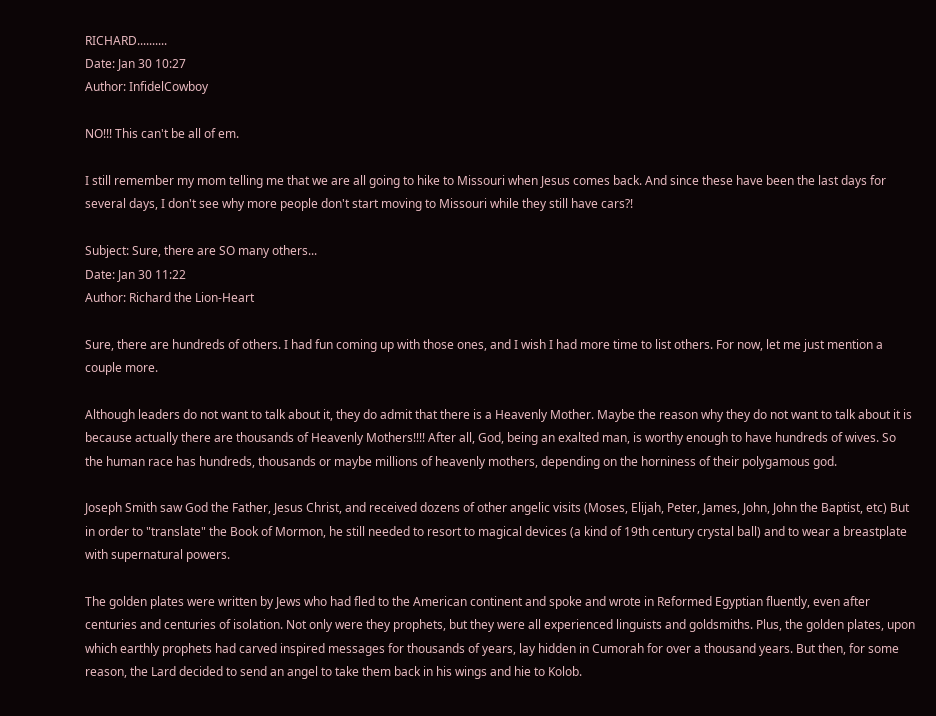RICHARD..........
Date: Jan 30 10:27
Author: InfidelCowboy

NO!!! This can't be all of em.

I still remember my mom telling me that we are all going to hike to Missouri when Jesus comes back. And since these have been the last days for several days, I don't see why more people don't start moving to Missouri while they still have cars?!

Subject: Sure, there are SO many others...
Date: Jan 30 11:22
Author: Richard the Lion-Heart

Sure, there are hundreds of others. I had fun coming up with those ones, and I wish I had more time to list others. For now, let me just mention a couple more.

Although leaders do not want to talk about it, they do admit that there is a Heavenly Mother. Maybe the reason why they do not want to talk about it is because actually there are thousands of Heavenly Mothers!!!! After all, God, being an exalted man, is worthy enough to have hundreds of wives. So the human race has hundreds, thousands or maybe millions of heavenly mothers, depending on the horniness of their polygamous god.

Joseph Smith saw God the Father, Jesus Christ, and received dozens of other angelic visits (Moses, Elijah, Peter, James, John, John the Baptist, etc) But in order to "translate" the Book of Mormon, he still needed to resort to magical devices (a kind of 19th century crystal ball) and to wear a breastplate with supernatural powers.

The golden plates were written by Jews who had fled to the American continent and spoke and wrote in Reformed Egyptian fluently, even after centuries and centuries of isolation. Not only were they prophets, but they were all experienced linguists and goldsmiths. Plus, the golden plates, upon which earthly prophets had carved inspired messages for thousands of years, lay hidden in Cumorah for over a thousand years. But then, for some reason, the Lard decided to send an angel to take them back in his wings and hie to Kolob.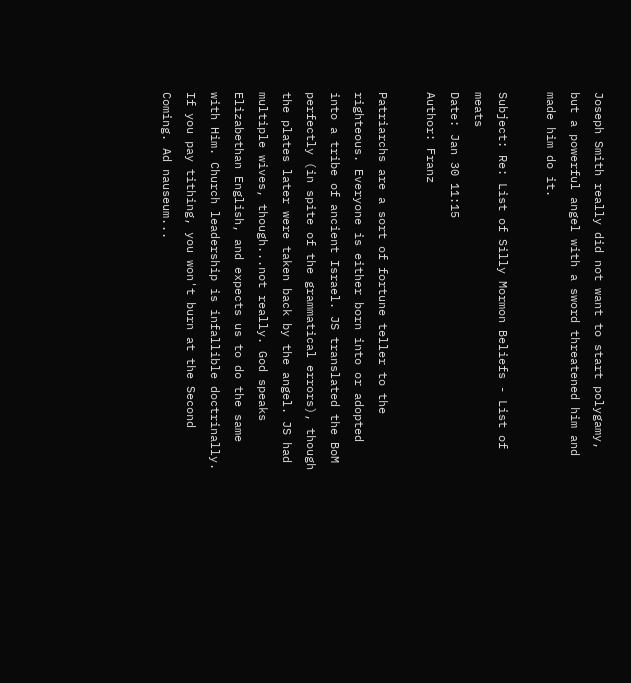Joseph Smith really did not want to start polygamy, but a powerful angel with a sword threatened him and made him do it.

Subject: Re: List of Silly Mormon Beliefs - List of meats
Date: Jan 30 11:15
Author: Franz

Patriarchs are a sort of fortune teller to the righteous. Everyone is either born into or adopted into a tribe of ancient Israel. JS translated the BoM perfectly (in spite of the grammatical errors), though the plates later were taken back by the angel. JS had multiple wives, though...not really. God speaks Elizabethan English, and expects us to do the same with Him. Church leadership is infallible doctrinally. If you pay tithing, you won't burn at the Second Coming. Ad nauseum...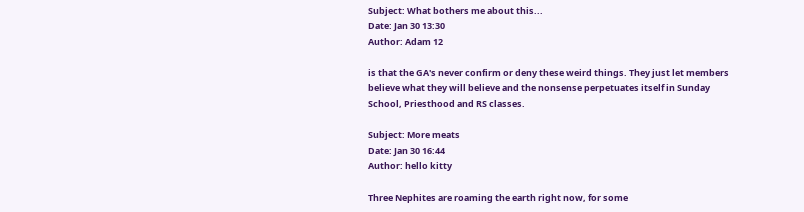Subject: What bothers me about this...
Date: Jan 30 13:30
Author: Adam 12

is that the GA's never confirm or deny these weird things. They just let members believe what they will believe and the nonsense perpetuates itself in Sunday School, Priesthood and RS classes.

Subject: More meats
Date: Jan 30 16:44
Author: hello kitty

Three Nephites are roaming the earth right now, for some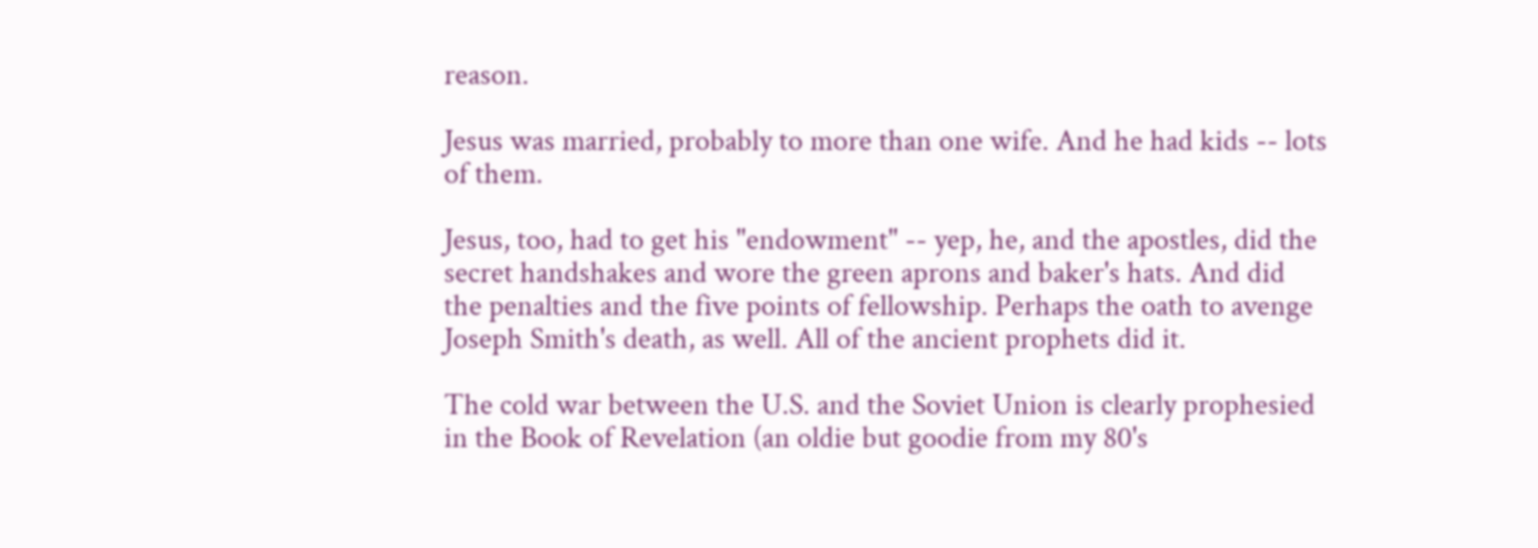reason.

Jesus was married, probably to more than one wife. And he had kids -- lots of them.

Jesus, too, had to get his "endowment" -- yep, he, and the apostles, did the secret handshakes and wore the green aprons and baker's hats. And did the penalties and the five points of fellowship. Perhaps the oath to avenge Joseph Smith's death, as well. All of the ancient prophets did it.

The cold war between the U.S. and the Soviet Union is clearly prophesied in the Book of Revelation (an oldie but goodie from my 80's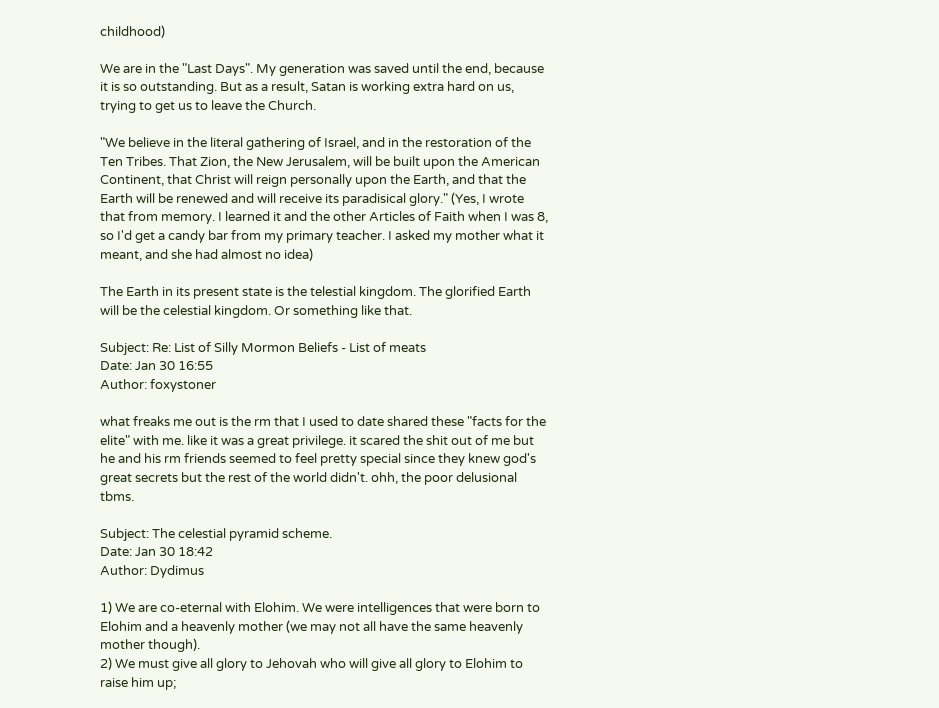childhood)

We are in the "Last Days". My generation was saved until the end, because it is so outstanding. But as a result, Satan is working extra hard on us, trying to get us to leave the Church.

"We believe in the literal gathering of Israel, and in the restoration of the Ten Tribes. That Zion, the New Jerusalem, will be built upon the American Continent, that Christ will reign personally upon the Earth, and that the Earth will be renewed and will receive its paradisical glory." (Yes, I wrote that from memory. I learned it and the other Articles of Faith when I was 8, so I'd get a candy bar from my primary teacher. I asked my mother what it meant, and she had almost no idea)

The Earth in its present state is the telestial kingdom. The glorified Earth will be the celestial kingdom. Or something like that.

Subject: Re: List of Silly Mormon Beliefs - List of meats
Date: Jan 30 16:55
Author: foxystoner

what freaks me out is the rm that I used to date shared these "facts for the elite" with me. like it was a great privilege. it scared the shit out of me but he and his rm friends seemed to feel pretty special since they knew god's great secrets but the rest of the world didn't. ohh, the poor delusional tbms.

Subject: The celestial pyramid scheme.
Date: Jan 30 18:42
Author: Dydimus

1) We are co-eternal with Elohim. We were intelligences that were born to Elohim and a heavenly mother (we may not all have the same heavenly mother though).
2) We must give all glory to Jehovah who will give all glory to Elohim to raise him up;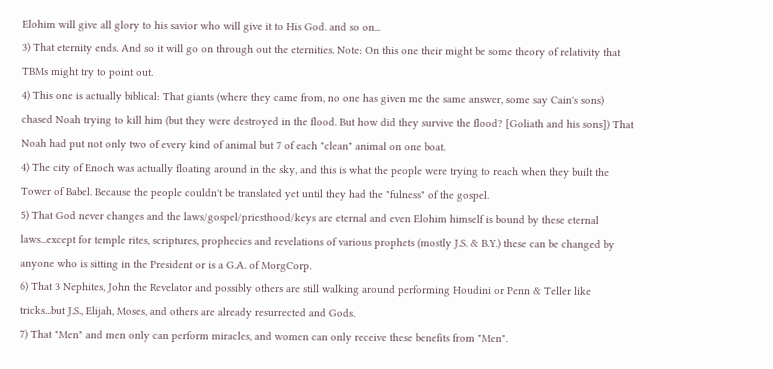Elohim will give all glory to his savior who will give it to His God. and so on...
3) That eternity ends. And so it will go on through out the eternities. Note: On this one their might be some theory of relativity that TBMs might try to point out.
4) This one is actually biblical: That giants (where they came from, no one has given me the same answer, some say Cain's sons) chased Noah trying to kill him (but they were destroyed in the flood. But how did they survive the flood? [Goliath and his sons]) That Noah had put not only two of every kind of animal but 7 of each "clean" animal on one boat.
4) The city of Enoch was actually floating around in the sky, and this is what the people were trying to reach when they built the Tower of Babel. Because the people couldn't be translated yet until they had the "fulness" of the gospel.
5) That God never changes and the laws/gospel/priesthood/keys are eternal and even Elohim himself is bound by these eternal laws...except for temple rites, scriptures, prophecies and revelations of various prophets (mostly J.S. & B.Y.) these can be changed by anyone who is sitting in the President or is a G.A. of MorgCorp.
6) That 3 Nephites, John the Revelator and possibly others are still walking around performing Houdini or Penn & Teller like tricks...but J.S., Elijah, Moses, and others are already resurrected and Gods.
7) That "Men" and men only can perform miracles, and women can only receive these benefits from "Men".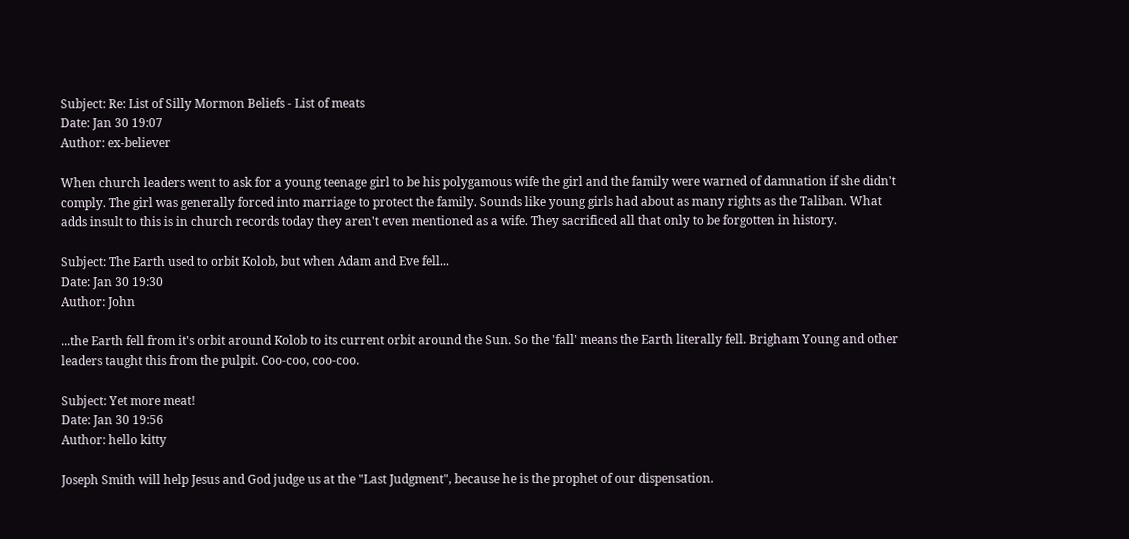Subject: Re: List of Silly Mormon Beliefs - List of meats
Date: Jan 30 19:07
Author: ex-believer

When church leaders went to ask for a young teenage girl to be his polygamous wife the girl and the family were warned of damnation if she didn't comply. The girl was generally forced into marriage to protect the family. Sounds like young girls had about as many rights as the Taliban. What adds insult to this is in church records today they aren't even mentioned as a wife. They sacrificed all that only to be forgotten in history.

Subject: The Earth used to orbit Kolob, but when Adam and Eve fell...
Date: Jan 30 19:30
Author: John

...the Earth fell from it's orbit around Kolob to its current orbit around the Sun. So the 'fall' means the Earth literally fell. Brigham Young and other leaders taught this from the pulpit. Coo-coo, coo-coo.

Subject: Yet more meat!
Date: Jan 30 19:56
Author: hello kitty

Joseph Smith will help Jesus and God judge us at the "Last Judgment", because he is the prophet of our dispensation.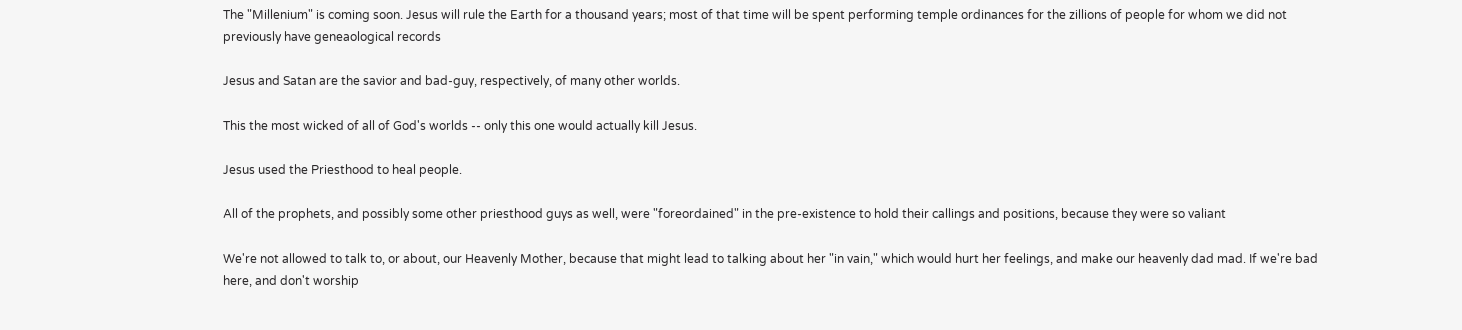The "Millenium" is coming soon. Jesus will rule the Earth for a thousand years; most of that time will be spent performing temple ordinances for the zillions of people for whom we did not previously have geneaological records

Jesus and Satan are the savior and bad-guy, respectively, of many other worlds.

This the most wicked of all of God's worlds -- only this one would actually kill Jesus.

Jesus used the Priesthood to heal people.

All of the prophets, and possibly some other priesthood guys as well, were "foreordained" in the pre-existence to hold their callings and positions, because they were so valiant

We're not allowed to talk to, or about, our Heavenly Mother, because that might lead to talking about her "in vain," which would hurt her feelings, and make our heavenly dad mad. If we're bad here, and don't worship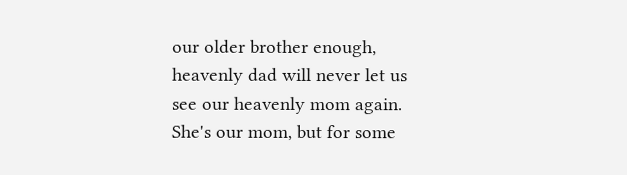our older brother enough, heavenly dad will never let us see our heavenly mom again. She's our mom, but for some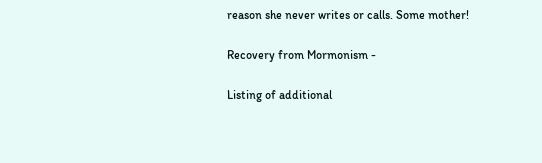reason she never writes or calls. Some mother!

Recovery from Mormonism -

Listing of additional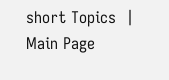short Topics  |  Main Page